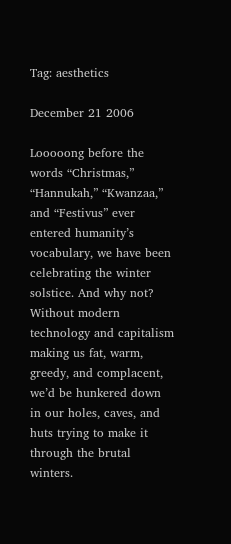Tag: aesthetics

December 21 2006

Looooong before the words “Christmas,” “Hannukah,” “Kwanzaa,” and “Festivus” ever entered humanity’s vocabulary, we have been celebrating the winter solstice. And why not? Without modern technology and capitalism making us fat, warm, greedy, and complacent, we’d be hunkered down in our holes, caves, and huts trying to make it through the brutal winters.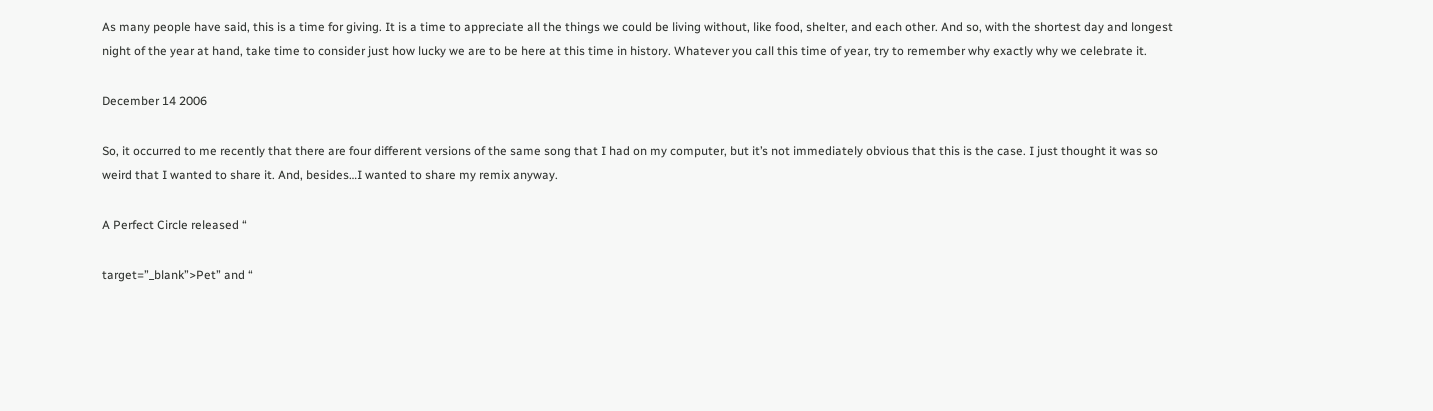As many people have said, this is a time for giving. It is a time to appreciate all the things we could be living without, like food, shelter, and each other. And so, with the shortest day and longest night of the year at hand, take time to consider just how lucky we are to be here at this time in history. Whatever you call this time of year, try to remember why exactly why we celebrate it.

December 14 2006

So, it occurred to me recently that there are four different versions of the same song that I had on my computer, but it’s not immediately obvious that this is the case. I just thought it was so weird that I wanted to share it. And, besides…I wanted to share my remix anyway.

A Perfect Circle released “

target=”_blank”>Pet” and “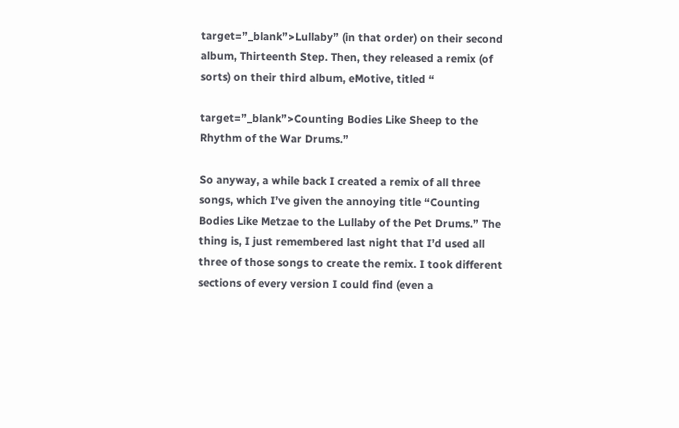target=”_blank”>Lullaby” (in that order) on their second album, Thirteenth Step. Then, they released a remix (of sorts) on their third album, eMotive, titled “

target=”_blank”>Counting Bodies Like Sheep to the Rhythm of the War Drums.”

So anyway, a while back I created a remix of all three songs, which I’ve given the annoying title “Counting Bodies Like Metzae to the Lullaby of the Pet Drums.” The thing is, I just remembered last night that I’d used all three of those songs to create the remix. I took different sections of every version I could find (even a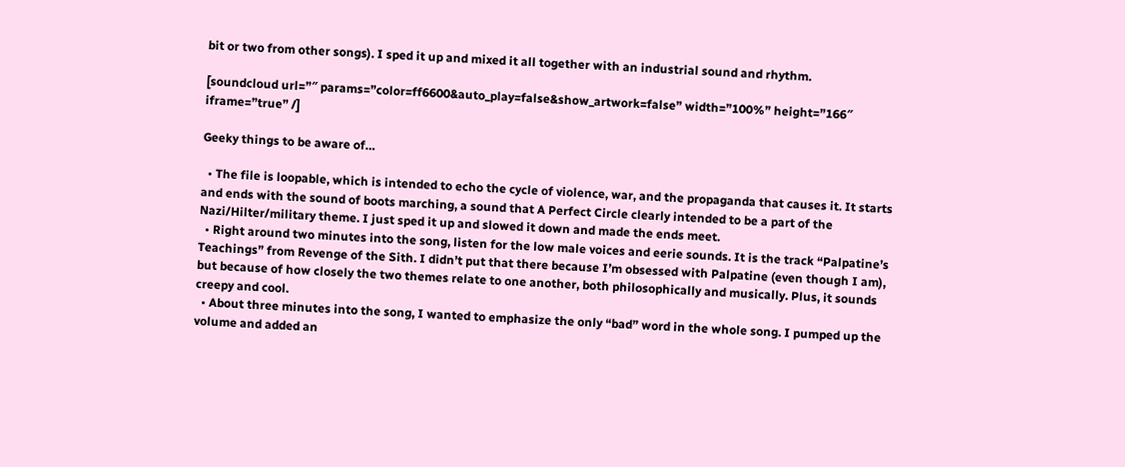bit or two from other songs). I sped it up and mixed it all together with an industrial sound and rhythm.

[soundcloud url=”″ params=”color=ff6600&auto_play=false&show_artwork=false” width=”100%” height=”166″ iframe=”true” /]

Geeky things to be aware of…

  • The file is loopable, which is intended to echo the cycle of violence, war, and the propaganda that causes it. It starts and ends with the sound of boots marching, a sound that A Perfect Circle clearly intended to be a part of the Nazi/Hilter/military theme. I just sped it up and slowed it down and made the ends meet.
  • Right around two minutes into the song, listen for the low male voices and eerie sounds. It is the track “Palpatine’s Teachings” from Revenge of the Sith. I didn’t put that there because I’m obsessed with Palpatine (even though I am), but because of how closely the two themes relate to one another, both philosophically and musically. Plus, it sounds creepy and cool.
  • About three minutes into the song, I wanted to emphasize the only “bad” word in the whole song. I pumped up the volume and added an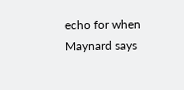echo for when Maynard says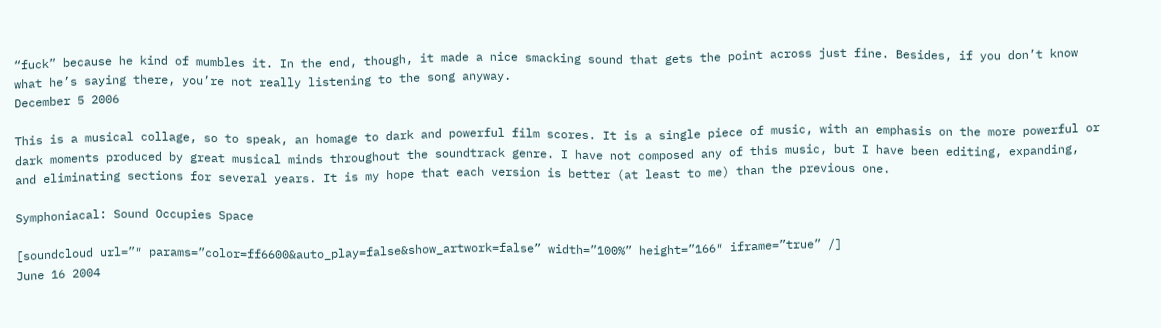“fuck” because he kind of mumbles it. In the end, though, it made a nice smacking sound that gets the point across just fine. Besides, if you don’t know what he’s saying there, you’re not really listening to the song anyway.
December 5 2006

This is a musical collage, so to speak, an homage to dark and powerful film scores. It is a single piece of music, with an emphasis on the more powerful or dark moments produced by great musical minds throughout the soundtrack genre. I have not composed any of this music, but I have been editing, expanding, and eliminating sections for several years. It is my hope that each version is better (at least to me) than the previous one.

Symphoniacal: Sound Occupies Space

[soundcloud url=”″ params=”color=ff6600&auto_play=false&show_artwork=false” width=”100%” height=”166″ iframe=”true” /]
June 16 2004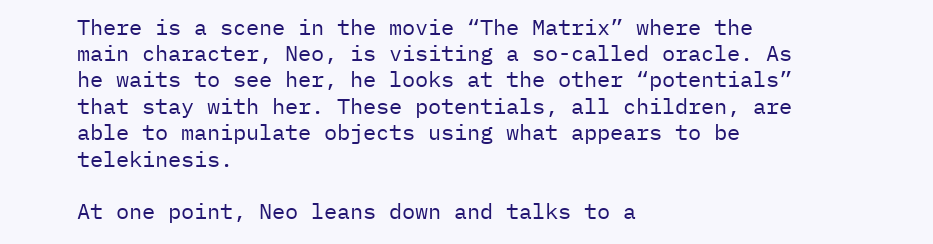There is a scene in the movie “The Matrix” where the main character, Neo, is visiting a so-called oracle. As he waits to see her, he looks at the other “potentials” that stay with her. These potentials, all children, are able to manipulate objects using what appears to be telekinesis.

At one point, Neo leans down and talks to a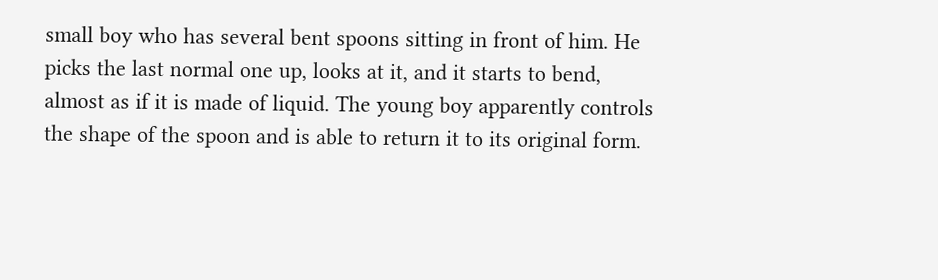small boy who has several bent spoons sitting in front of him. He picks the last normal one up, looks at it, and it starts to bend, almost as if it is made of liquid. The young boy apparently controls the shape of the spoon and is able to return it to its original form.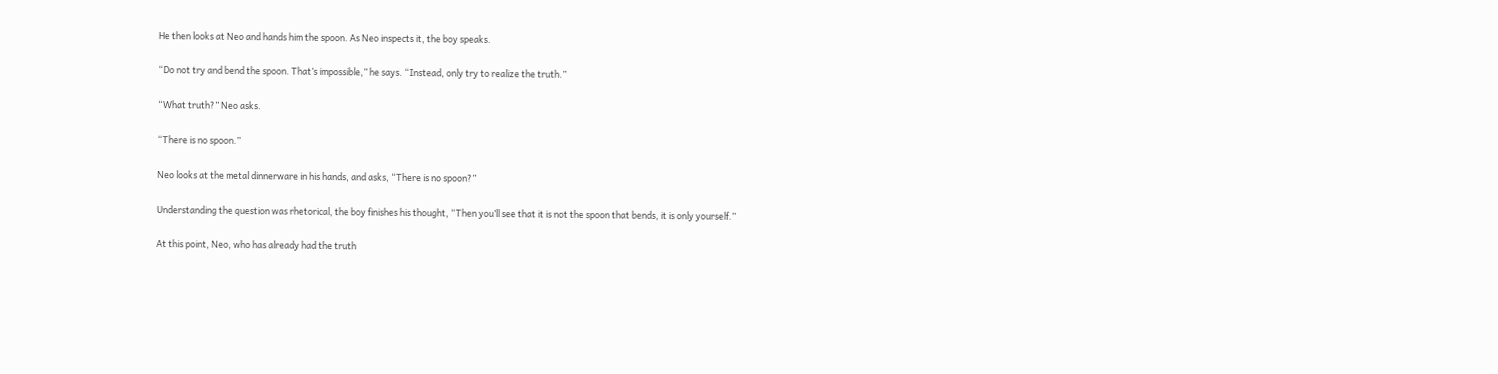He then looks at Neo and hands him the spoon. As Neo inspects it, the boy speaks.

“Do not try and bend the spoon. That’s impossible,” he says. “Instead, only try to realize the truth.”

“What truth?” Neo asks.

“There is no spoon.”

Neo looks at the metal dinnerware in his hands, and asks, “There is no spoon?”

Understanding the question was rhetorical, the boy finishes his thought, “Then you’ll see that it is not the spoon that bends, it is only yourself.”

At this point, Neo, who has already had the truth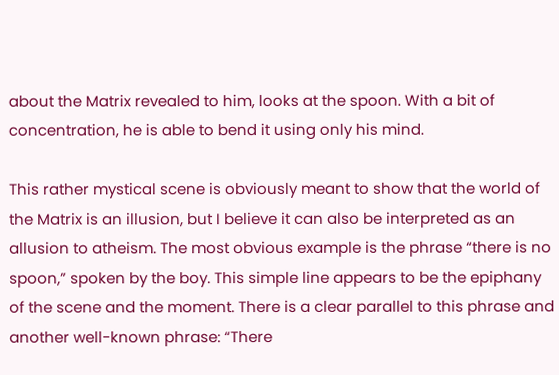about the Matrix revealed to him, looks at the spoon. With a bit of concentration, he is able to bend it using only his mind.

This rather mystical scene is obviously meant to show that the world of the Matrix is an illusion, but I believe it can also be interpreted as an allusion to atheism. The most obvious example is the phrase “there is no spoon,” spoken by the boy. This simple line appears to be the epiphany of the scene and the moment. There is a clear parallel to this phrase and another well-known phrase: “There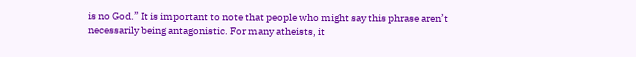is no God.” It is important to note that people who might say this phrase aren’t necessarily being antagonistic. For many atheists, it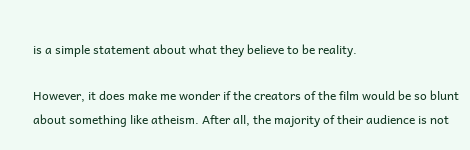is a simple statement about what they believe to be reality.

However, it does make me wonder if the creators of the film would be so blunt about something like atheism. After all, the majority of their audience is not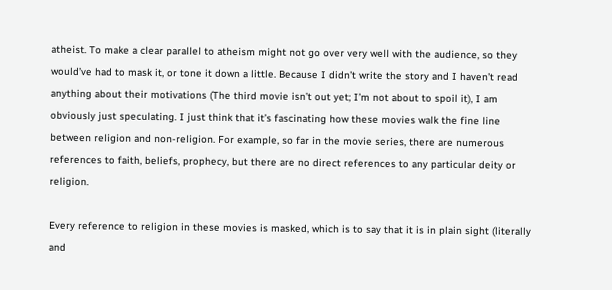atheist. To make a clear parallel to atheism might not go over very well with the audience, so they would’ve had to mask it, or tone it down a little. Because I didn’t write the story and I haven’t read anything about their motivations (The third movie isn’t out yet; I’m not about to spoil it), I am obviously just speculating. I just think that it’s fascinating how these movies walk the fine line between religion and non-religion. For example, so far in the movie series, there are numerous references to faith, beliefs, prophecy, but there are no direct references to any particular deity or religion.

Every reference to religion in these movies is masked, which is to say that it is in plain sight (literally and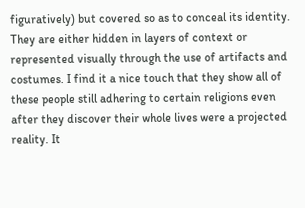figuratively) but covered so as to conceal its identity. They are either hidden in layers of context or represented visually through the use of artifacts and costumes. I find it a nice touch that they show all of these people still adhering to certain religions even after they discover their whole lives were a projected reality. It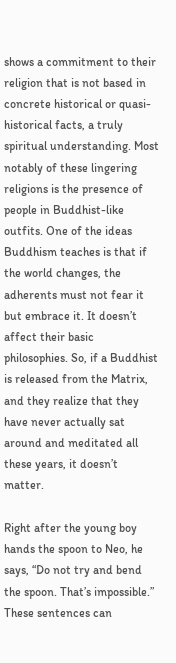shows a commitment to their religion that is not based in concrete historical or quasi-historical facts, a truly spiritual understanding. Most notably of these lingering religions is the presence of people in Buddhist-like outfits. One of the ideas Buddhism teaches is that if the world changes, the adherents must not fear it but embrace it. It doesn’t affect their basic philosophies. So, if a Buddhist is released from the Matrix, and they realize that they have never actually sat around and meditated all these years, it doesn’t matter.

Right after the young boy hands the spoon to Neo, he says, “Do not try and bend the spoon. That’s impossible.” These sentences can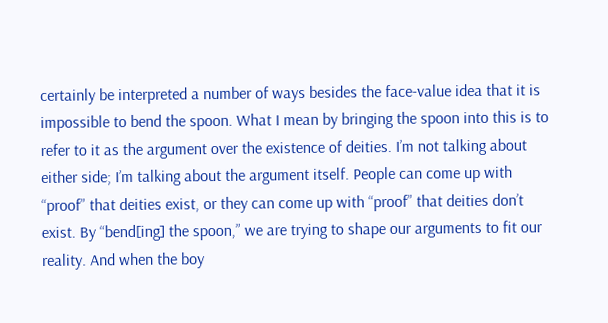certainly be interpreted a number of ways besides the face-value idea that it is impossible to bend the spoon. What I mean by bringing the spoon into this is to refer to it as the argument over the existence of deities. I’m not talking about either side; I’m talking about the argument itself. People can come up with “proof” that deities exist, or they can come up with “proof” that deities don’t exist. By “bend[ing] the spoon,” we are trying to shape our arguments to fit our reality. And when the boy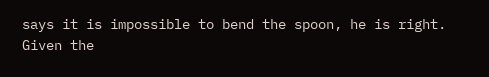says it is impossible to bend the spoon, he is right. Given the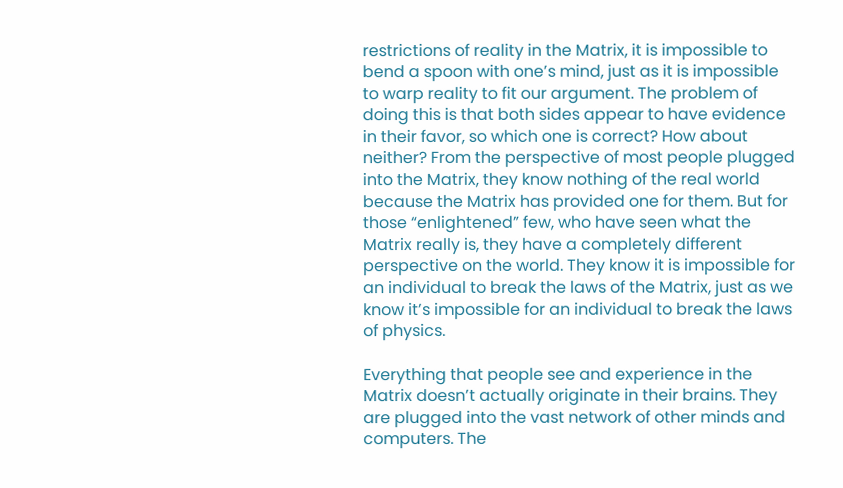restrictions of reality in the Matrix, it is impossible to bend a spoon with one’s mind, just as it is impossible to warp reality to fit our argument. The problem of doing this is that both sides appear to have evidence in their favor, so which one is correct? How about neither? From the perspective of most people plugged into the Matrix, they know nothing of the real world because the Matrix has provided one for them. But for those “enlightened” few, who have seen what the Matrix really is, they have a completely different perspective on the world. They know it is impossible for an individual to break the laws of the Matrix, just as we know it’s impossible for an individual to break the laws of physics.

Everything that people see and experience in the Matrix doesn’t actually originate in their brains. They are plugged into the vast network of other minds and computers. The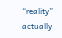“reality” actually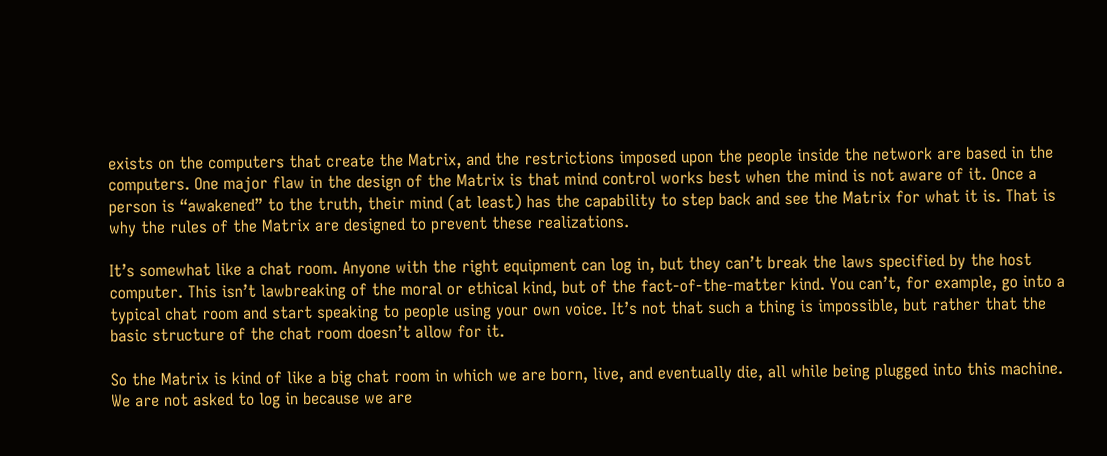exists on the computers that create the Matrix, and the restrictions imposed upon the people inside the network are based in the computers. One major flaw in the design of the Matrix is that mind control works best when the mind is not aware of it. Once a person is “awakened” to the truth, their mind (at least) has the capability to step back and see the Matrix for what it is. That is why the rules of the Matrix are designed to prevent these realizations.

It’s somewhat like a chat room. Anyone with the right equipment can log in, but they can’t break the laws specified by the host computer. This isn’t lawbreaking of the moral or ethical kind, but of the fact-of-the-matter kind. You can’t, for example, go into a typical chat room and start speaking to people using your own voice. It’s not that such a thing is impossible, but rather that the basic structure of the chat room doesn’t allow for it.

So the Matrix is kind of like a big chat room in which we are born, live, and eventually die, all while being plugged into this machine. We are not asked to log in because we are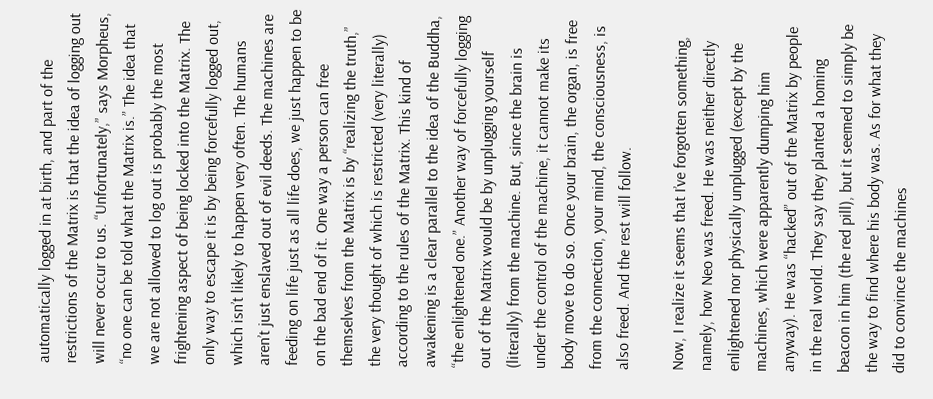automatically logged in at birth, and part of the restrictions of the Matrix is that the idea of logging out will never occur to us. “Unfortunately,” says Morpheus, “no one can be told what the Matrix is.” The idea that we are not allowed to log out is probably the most frightening aspect of being locked into the Matrix. The only way to escape it is by being forcefully logged out, which isn’t likely to happen very often. The humans aren’t just enslaved out of evil deeds. The machines are feeding on life just as all life does, we just happen to be on the bad end of it. One way a person can free themselves from the Matrix is by “realizing the truth,” the very thought of which is restricted (very literally) according to the rules of the Matrix. This kind of awakening is a clear parallel to the idea of the Buddha, “the enlightened one.” Another way of forcefully logging out of the Matrix would be by unplugging yourself (literally) from the machine. But, since the brain is under the control of the machine, it cannot make its body move to do so. Once your brain, the organ, is free from the connection, your mind, the consciousness, is also freed. And the rest will follow.

Now, I realize it seems that I’ve forgotten something, namely, how Neo was freed. He was neither directly enlightened nor physically unplugged (except by the machines, which were apparently dumping him anyway). He was “hacked” out of the Matrix by people in the real world. They say they planted a homing beacon in him (the red pill), but it seemed to simply be the way to find where his body was. As for what they did to convince the machines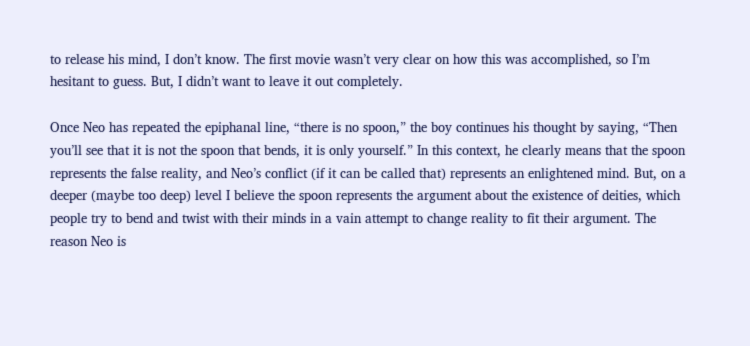to release his mind, I don’t know. The first movie wasn’t very clear on how this was accomplished, so I’m hesitant to guess. But, I didn’t want to leave it out completely.

Once Neo has repeated the epiphanal line, “there is no spoon,” the boy continues his thought by saying, “Then you’ll see that it is not the spoon that bends, it is only yourself.” In this context, he clearly means that the spoon represents the false reality, and Neo’s conflict (if it can be called that) represents an enlightened mind. But, on a deeper (maybe too deep) level I believe the spoon represents the argument about the existence of deities, which people try to bend and twist with their minds in a vain attempt to change reality to fit their argument. The reason Neo is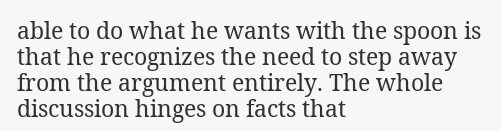able to do what he wants with the spoon is that he recognizes the need to step away from the argument entirely. The whole discussion hinges on facts that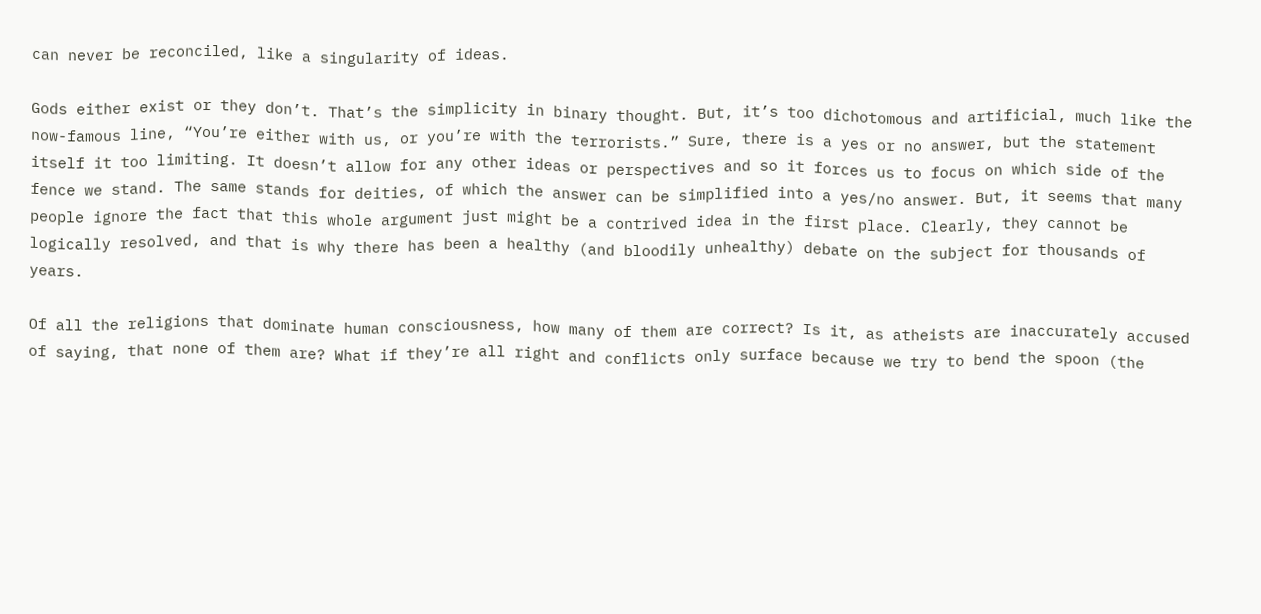can never be reconciled, like a singularity of ideas.

Gods either exist or they don’t. That’s the simplicity in binary thought. But, it’s too dichotomous and artificial, much like the now-famous line, “You’re either with us, or you’re with the terrorists.” Sure, there is a yes or no answer, but the statement itself it too limiting. It doesn’t allow for any other ideas or perspectives and so it forces us to focus on which side of the fence we stand. The same stands for deities, of which the answer can be simplified into a yes/no answer. But, it seems that many people ignore the fact that this whole argument just might be a contrived idea in the first place. Clearly, they cannot be logically resolved, and that is why there has been a healthy (and bloodily unhealthy) debate on the subject for thousands of years.

Of all the religions that dominate human consciousness, how many of them are correct? Is it, as atheists are inaccurately accused of saying, that none of them are? What if they’re all right and conflicts only surface because we try to bend the spoon (the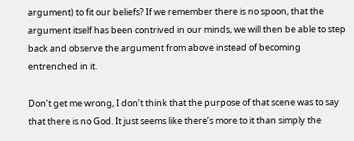argument) to fit our beliefs? If we remember there is no spoon, that the argument itself has been contrived in our minds, we will then be able to step back and observe the argument from above instead of becoming entrenched in it.

Don’t get me wrong, I don’t think that the purpose of that scene was to say that there is no God. It just seems like there’s more to it than simply the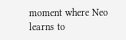moment where Neo learns to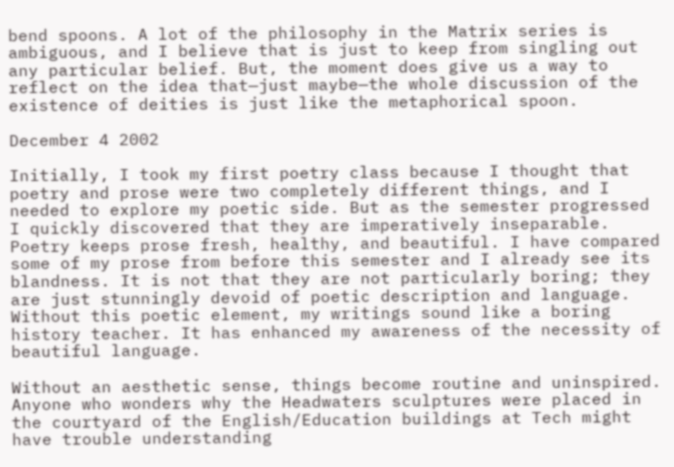bend spoons. A lot of the philosophy in the Matrix series is ambiguous, and I believe that is just to keep from singling out any particular belief. But, the moment does give us a way to reflect on the idea that—just maybe—the whole discussion of the existence of deities is just like the metaphorical spoon.

December 4 2002

Initially, I took my first poetry class because I thought that poetry and prose were two completely different things, and I needed to explore my poetic side. But as the semester progressed I quickly discovered that they are imperatively inseparable. Poetry keeps prose fresh, healthy, and beautiful. I have compared some of my prose from before this semester and I already see its blandness. It is not that they are not particularly boring; they are just stunningly devoid of poetic description and language. Without this poetic element, my writings sound like a boring history teacher. It has enhanced my awareness of the necessity of beautiful language.

Without an aesthetic sense, things become routine and uninspired. Anyone who wonders why the Headwaters sculptures were placed in the courtyard of the English/Education buildings at Tech might have trouble understanding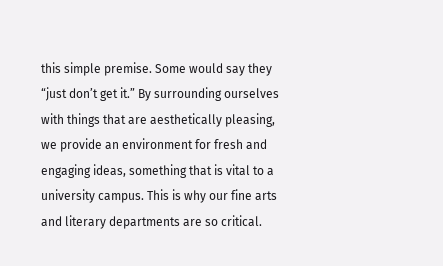this simple premise. Some would say they “just don’t get it.” By surrounding ourselves with things that are aesthetically pleasing, we provide an environment for fresh and engaging ideas, something that is vital to a university campus. This is why our fine arts and literary departments are so critical.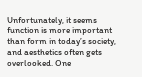Unfortunately, it seems function is more important than form in today’s society, and aesthetics often gets overlooked. One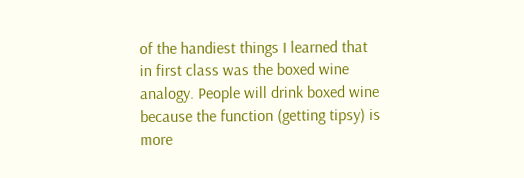of the handiest things I learned that in first class was the boxed wine analogy. People will drink boxed wine because the function (getting tipsy) is more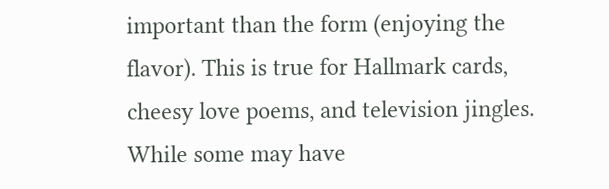important than the form (enjoying the flavor). This is true for Hallmark cards, cheesy love poems, and television jingles. While some may have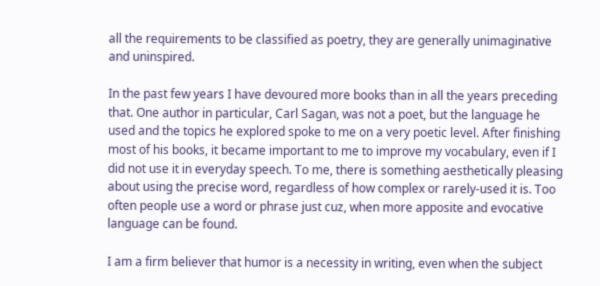all the requirements to be classified as poetry, they are generally unimaginative and uninspired.

In the past few years I have devoured more books than in all the years preceding that. One author in particular, Carl Sagan, was not a poet, but the language he used and the topics he explored spoke to me on a very poetic level. After finishing most of his books, it became important to me to improve my vocabulary, even if I did not use it in everyday speech. To me, there is something aesthetically pleasing about using the precise word, regardless of how complex or rarely-used it is. Too often people use a word or phrase just cuz, when more apposite and evocative language can be found.

I am a firm believer that humor is a necessity in writing, even when the subject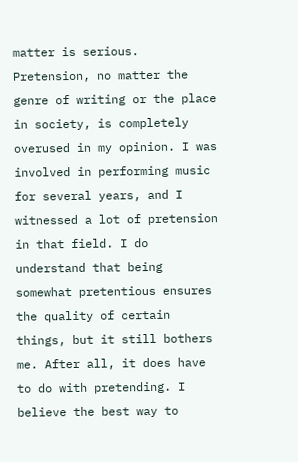matter is serious. Pretension, no matter the genre of writing or the place in society, is completely overused in my opinion. I was involved in performing music for several years, and I witnessed a lot of pretension in that field. I do understand that being somewhat pretentious ensures the quality of certain things, but it still bothers me. After all, it does have to do with pretending. I believe the best way to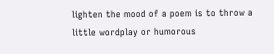lighten the mood of a poem is to throw a little wordplay or humorous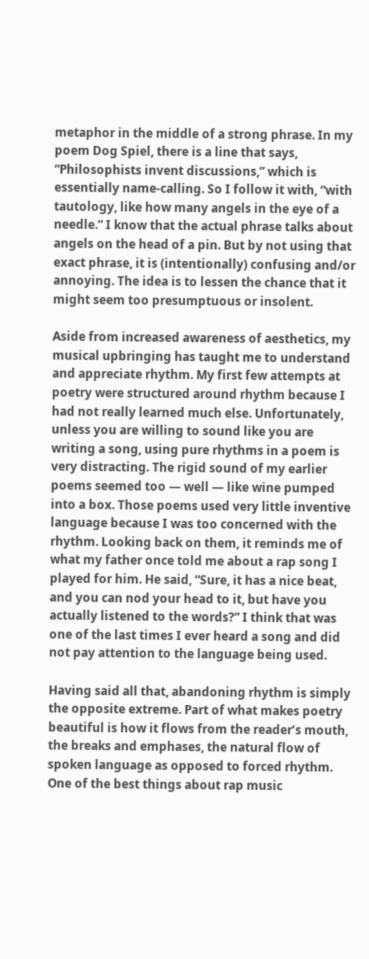metaphor in the middle of a strong phrase. In my poem Dog Spiel, there is a line that says, “Philosophists invent discussions,” which is essentially name-calling. So I follow it with, “with tautology, like how many angels in the eye of a needle.” I know that the actual phrase talks about angels on the head of a pin. But by not using that exact phrase, it is (intentionally) confusing and/or annoying. The idea is to lessen the chance that it might seem too presumptuous or insolent.

Aside from increased awareness of aesthetics, my musical upbringing has taught me to understand and appreciate rhythm. My first few attempts at poetry were structured around rhythm because I had not really learned much else. Unfortunately, unless you are willing to sound like you are writing a song, using pure rhythms in a poem is very distracting. The rigid sound of my earlier poems seemed too — well — like wine pumped into a box. Those poems used very little inventive language because I was too concerned with the rhythm. Looking back on them, it reminds me of what my father once told me about a rap song I played for him. He said, “Sure, it has a nice beat, and you can nod your head to it, but have you actually listened to the words?” I think that was one of the last times I ever heard a song and did not pay attention to the language being used.

Having said all that, abandoning rhythm is simply the opposite extreme. Part of what makes poetry beautiful is how it flows from the reader’s mouth, the breaks and emphases, the natural flow of spoken language as opposed to forced rhythm. One of the best things about rap music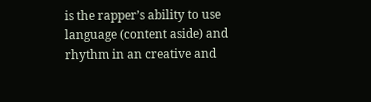is the rapper’s ability to use language (content aside) and rhythm in an creative and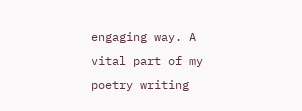engaging way. A vital part of my poetry writing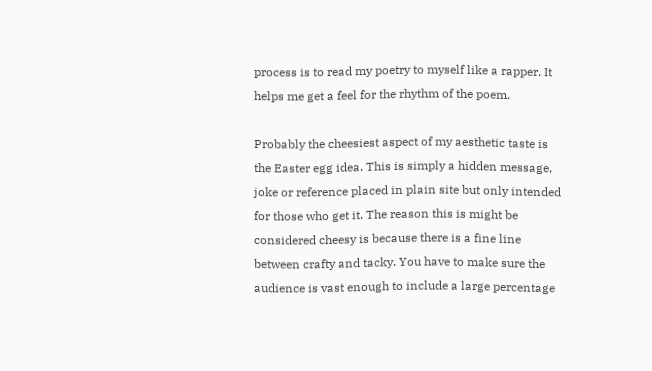process is to read my poetry to myself like a rapper. It helps me get a feel for the rhythm of the poem.

Probably the cheesiest aspect of my aesthetic taste is the Easter egg idea. This is simply a hidden message, joke or reference placed in plain site but only intended for those who get it. The reason this is might be considered cheesy is because there is a fine line between crafty and tacky. You have to make sure the audience is vast enough to include a large percentage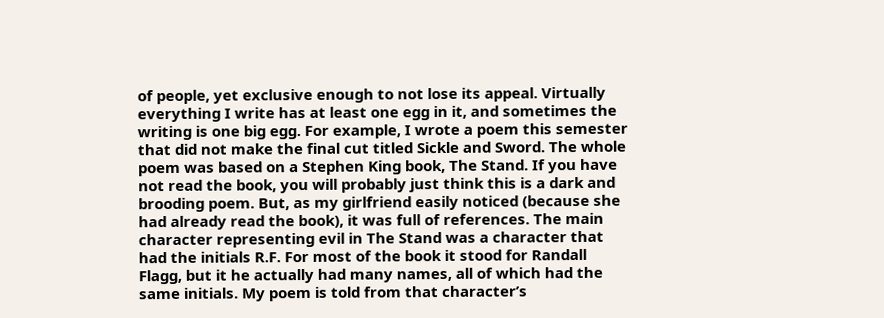of people, yet exclusive enough to not lose its appeal. Virtually everything I write has at least one egg in it, and sometimes the writing is one big egg. For example, I wrote a poem this semester that did not make the final cut titled Sickle and Sword. The whole poem was based on a Stephen King book, The Stand. If you have not read the book, you will probably just think this is a dark and brooding poem. But, as my girlfriend easily noticed (because she had already read the book), it was full of references. The main character representing evil in The Stand was a character that had the initials R.F. For most of the book it stood for Randall Flagg, but it he actually had many names, all of which had the same initials. My poem is told from that character’s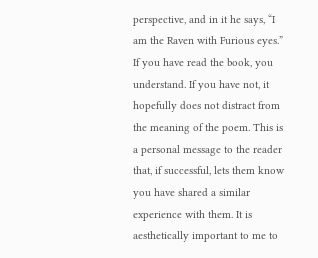perspective, and in it he says, “I am the Raven with Furious eyes.” If you have read the book, you understand. If you have not, it hopefully does not distract from the meaning of the poem. This is a personal message to the reader that, if successful, lets them know you have shared a similar experience with them. It is aesthetically important to me to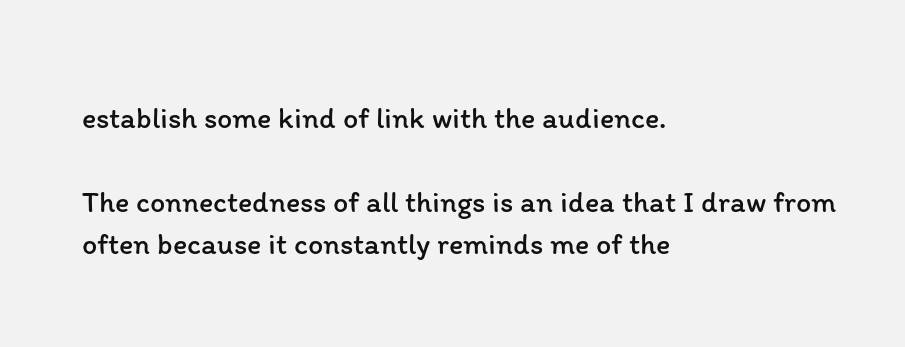establish some kind of link with the audience.

The connectedness of all things is an idea that I draw from often because it constantly reminds me of the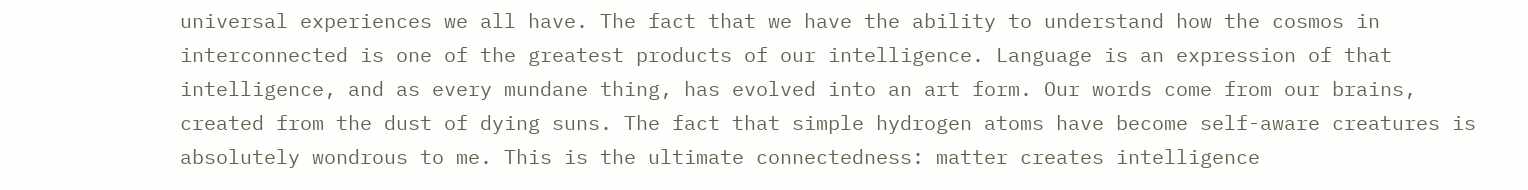universal experiences we all have. The fact that we have the ability to understand how the cosmos in interconnected is one of the greatest products of our intelligence. Language is an expression of that intelligence, and as every mundane thing, has evolved into an art form. Our words come from our brains, created from the dust of dying suns. The fact that simple hydrogen atoms have become self-aware creatures is absolutely wondrous to me. This is the ultimate connectedness: matter creates intelligence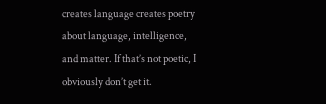creates language creates poetry about language, intelligence, and matter. If that’s not poetic, I obviously don’t get it.